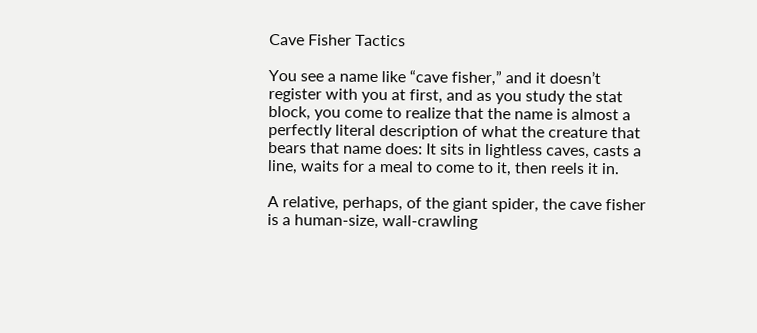Cave Fisher Tactics

You see a name like “cave fisher,” and it doesn’t register with you at first, and as you study the stat block, you come to realize that the name is almost a perfectly literal description of what the creature that bears that name does: It sits in lightless caves, casts a line, waits for a meal to come to it, then reels it in.

A relative, perhaps, of the giant spider, the cave fisher is a human-size, wall-crawling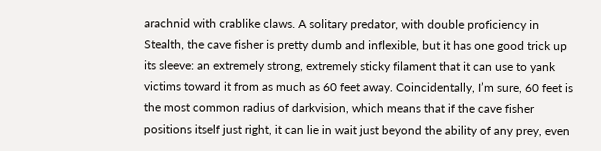arachnid with crablike claws. A solitary predator, with double proficiency in Stealth, the cave fisher is pretty dumb and inflexible, but it has one good trick up its sleeve: an extremely strong, extremely sticky filament that it can use to yank victims toward it from as much as 60 feet away. Coincidentally, I’m sure, 60 feet is the most common radius of darkvision, which means that if the cave fisher positions itself just right, it can lie in wait just beyond the ability of any prey, even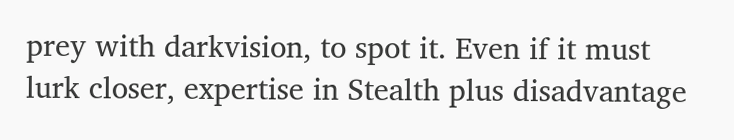prey with darkvision, to spot it. Even if it must lurk closer, expertise in Stealth plus disadvantage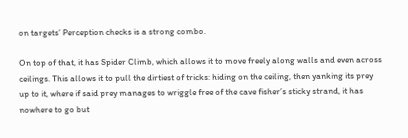on targets’ Perception checks is a strong combo.

On top of that, it has Spider Climb, which allows it to move freely along walls and even across ceilings. This allows it to pull the dirtiest of tricks: hiding on the ceiling, then yanking its prey up to it, where if said prey manages to wriggle free of the cave fisher’s sticky strand, it has nowhere to go but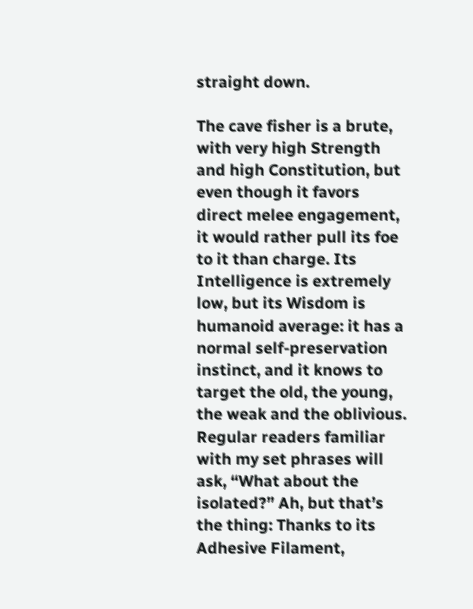straight down.

The cave fisher is a brute, with very high Strength and high Constitution, but even though it favors direct melee engagement, it would rather pull its foe to it than charge. Its Intelligence is extremely low, but its Wisdom is humanoid average: it has a normal self-preservation instinct, and it knows to target the old, the young, the weak and the oblivious. Regular readers familiar with my set phrases will ask, “What about the isolated?” Ah, but that’s the thing: Thanks to its Adhesive Filament,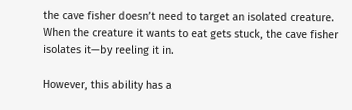the cave fisher doesn’t need to target an isolated creature. When the creature it wants to eat gets stuck, the cave fisher isolates it—by reeling it in.

However, this ability has a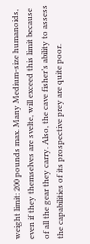weight limit: 200 pounds max. Many Medium-size humanoids, even if they themselves are svelte, will exceed this limit because of all the gear they carry. Also, the cave fisher’s ability to assess the capabilities of its prospective prey are quite poor.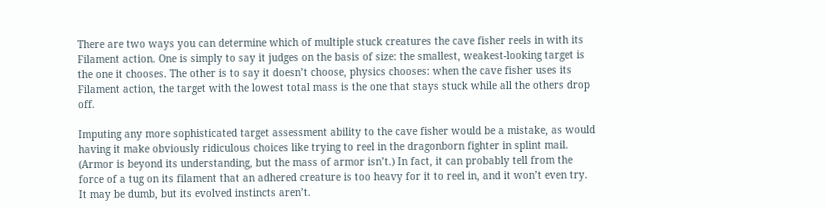There are two ways you can determine which of multiple stuck creatures the cave fisher reels in with its Filament action. One is simply to say it judges on the basis of size: the smallest, weakest-looking target is the one it chooses. The other is to say it doesn’t choose, physics chooses: when the cave fisher uses its Filament action, the target with the lowest total mass is the one that stays stuck while all the others drop off.

Imputing any more sophisticated target assessment ability to the cave fisher would be a mistake, as would having it make obviously ridiculous choices like trying to reel in the dragonborn fighter in splint mail. (Armor is beyond its understanding, but the mass of armor isn’t.) In fact, it can probably tell from the force of a tug on its filament that an adhered creature is too heavy for it to reel in, and it won’t even try. It may be dumb, but its evolved instincts aren’t.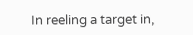In reeling a target in,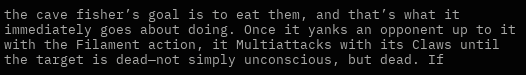the cave fisher’s goal is to eat them, and that’s what it immediately goes about doing. Once it yanks an opponent up to it with the Filament action, it Multiattacks with its Claws until the target is dead—not simply unconscious, but dead. If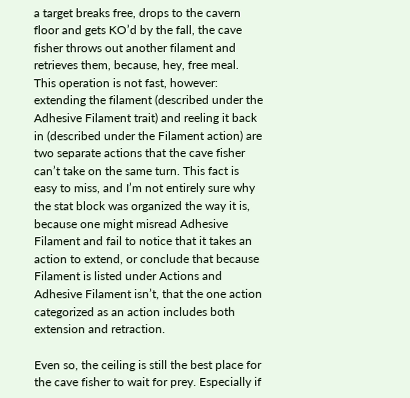a target breaks free, drops to the cavern floor and gets KO’d by the fall, the cave fisher throws out another filament and retrieves them, because, hey, free meal. This operation is not fast, however: extending the filament (described under the Adhesive Filament trait) and reeling it back in (described under the Filament action) are two separate actions that the cave fisher can’t take on the same turn. This fact is easy to miss, and I’m not entirely sure why the stat block was organized the way it is, because one might misread Adhesive Filament and fail to notice that it takes an action to extend, or conclude that because Filament is listed under Actions and Adhesive Filament isn’t, that the one action categorized as an action includes both extension and retraction.

Even so, the ceiling is still the best place for the cave fisher to wait for prey. Especially if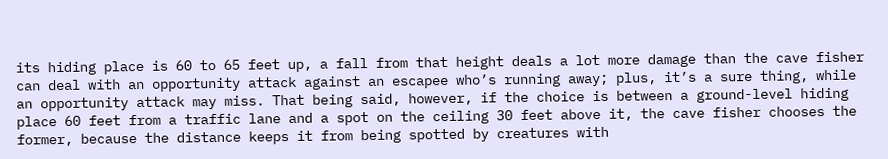its hiding place is 60 to 65 feet up, a fall from that height deals a lot more damage than the cave fisher can deal with an opportunity attack against an escapee who’s running away; plus, it’s a sure thing, while an opportunity attack may miss. That being said, however, if the choice is between a ground-level hiding place 60 feet from a traffic lane and a spot on the ceiling 30 feet above it, the cave fisher chooses the former, because the distance keeps it from being spotted by creatures with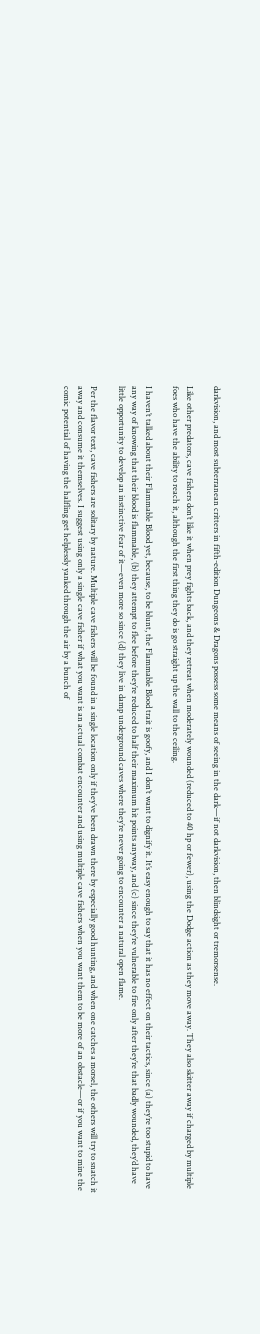darkvision, and most subterranean critters in fifth-edition Dungeons & Dragons possess some means of seeing in the dark—if not darkvision, then blindsight or tremorsense.

Like other predators, cave fishers don’t like it when prey fights back, and they retreat when moderately wounded (reduced to 40 hp or fewer), using the Dodge action as they move away. They also skitter away if charged by multiple foes who have the ability to reach it, although the first thing they do is go straight up the wall to the ceiling.

I haven’t talked about their Flammable Blood yet, because, to be blunt, the Flammable Blood trait is goofy, and I don’t want to dignify it. It’s easy enough to say that it has no effect on their tactics, since (a) they’re too stupid to have any way of knowing that their blood is flammable, (b) they attempt to flee before they’re reduced to half their maximum hit points anyway, and (c) since they’re vulnerable to fire only after they’re that badly wounded, they’d have little opportunity to develop an instinctive fear of it—even more so since (d) they live in damp underground caves where they’re never going to encounter a natural open flame.

Per the flavor text, cave fishers are solitary by nature. Multiple cave fishers will be found in a single location only if they’ve been drawn there by especially good hunting, and when one catches a morsel, the others will try to snatch it away and consume it themselves. I suggest using only a single cave fisher if what you want is an actual combat encounter and using multiple cave fishers when you want them to be more of an obstacle—or if you want to mine the comic potential of having the halfling get helplessly yanked through the air by a bunch of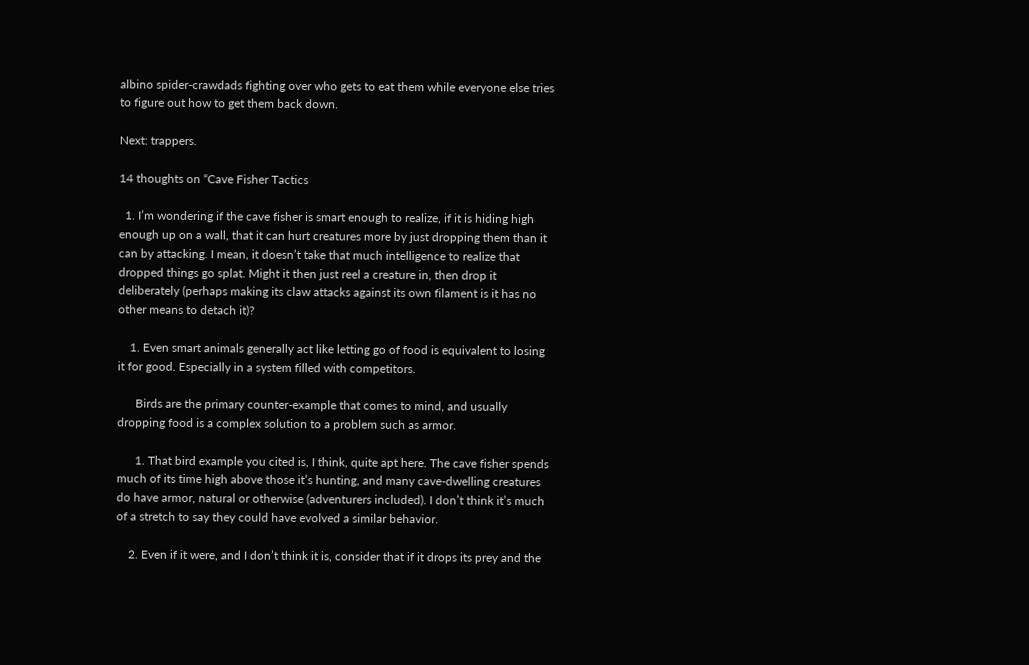albino spider-crawdads fighting over who gets to eat them while everyone else tries to figure out how to get them back down.

Next: trappers.

14 thoughts on “Cave Fisher Tactics

  1. I’m wondering if the cave fisher is smart enough to realize, if it is hiding high enough up on a wall, that it can hurt creatures more by just dropping them than it can by attacking. I mean, it doesn’t take that much intelligence to realize that dropped things go splat. Might it then just reel a creature in, then drop it deliberately (perhaps making its claw attacks against its own filament is it has no other means to detach it)?

    1. Even smart animals generally act like letting go of food is equivalent to losing it for good. Especially in a system filled with competitors.

      Birds are the primary counter-example that comes to mind, and usually dropping food is a complex solution to a problem such as armor.

      1. That bird example you cited is, I think, quite apt here. The cave fisher spends much of its time high above those it’s hunting, and many cave-dwelling creatures do have armor, natural or otherwise (adventurers included). I don’t think it’s much of a stretch to say they could have evolved a similar behavior.

    2. Even if it were, and I don’t think it is, consider that if it drops its prey and the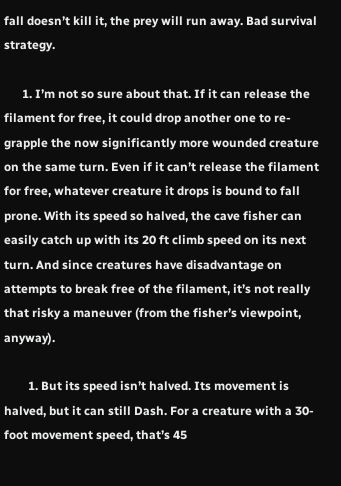fall doesn’t kill it, the prey will run away. Bad survival strategy.

      1. I’m not so sure about that. If it can release the filament for free, it could drop another one to re-grapple the now significantly more wounded creature on the same turn. Even if it can’t release the filament for free, whatever creature it drops is bound to fall prone. With its speed so halved, the cave fisher can easily catch up with its 20 ft climb speed on its next turn. And since creatures have disadvantage on attempts to break free of the filament, it’s not really that risky a maneuver (from the fisher’s viewpoint, anyway).

        1. But its speed isn’t halved. Its movement is halved, but it can still Dash. For a creature with a 30-foot movement speed, that’s 45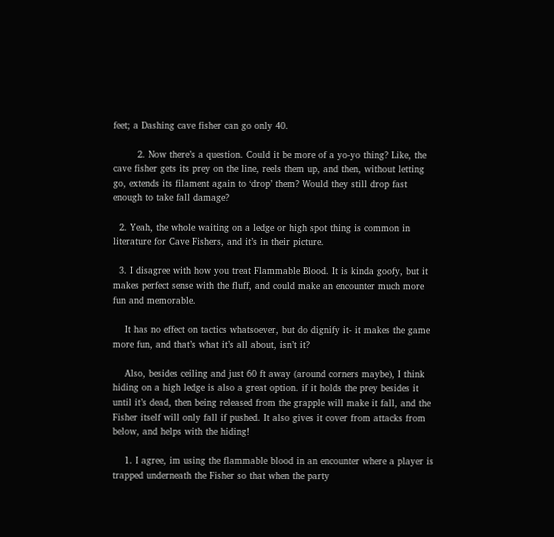feet; a Dashing cave fisher can go only 40.

        2. Now there’s a question. Could it be more of a yo-yo thing? Like, the cave fisher gets its prey on the line, reels them up, and then, without letting go, extends its filament again to ‘drop’ them? Would they still drop fast enough to take fall damage?

  2. Yeah, the whole waiting on a ledge or high spot thing is common in literature for Cave Fishers, and it’s in their picture.

  3. I disagree with how you treat Flammable Blood. It is kinda goofy, but it makes perfect sense with the fluff, and could make an encounter much more fun and memorable.

    It has no effect on tactics whatsoever, but do dignify it- it makes the game more fun, and that’s what it’s all about, isn’t it?

    Also, besides ceiling and just 60 ft away (around corners maybe), I think hiding on a high ledge is also a great option. if it holds the prey besides it until it’s dead, then being released from the grapple will make it fall, and the Fisher itself will only fall if pushed. It also gives it cover from attacks from below, and helps with the hiding!

    1. I agree, im using the flammable blood in an encounter where a player is trapped underneath the Fisher so that when the party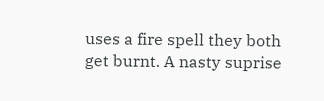uses a fire spell they both get burnt. A nasty suprise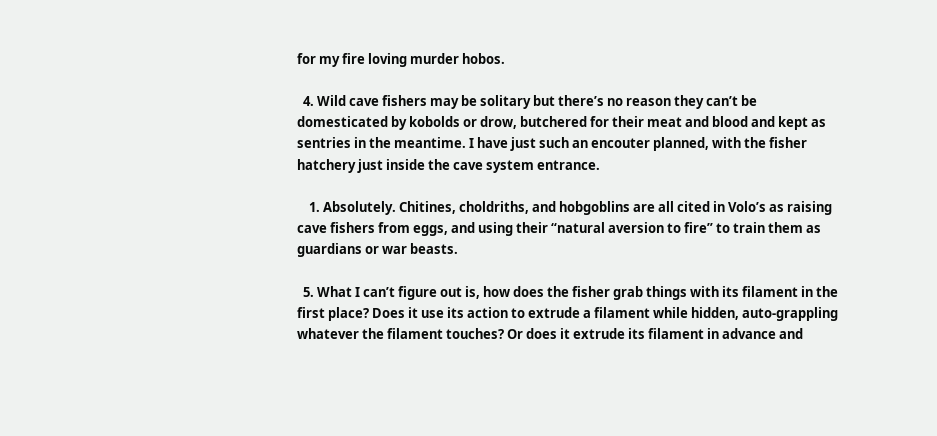for my fire loving murder hobos.

  4. Wild cave fishers may be solitary but there’s no reason they can’t be domesticated by kobolds or drow, butchered for their meat and blood and kept as sentries in the meantime. I have just such an encouter planned, with the fisher hatchery just inside the cave system entrance.

    1. Absolutely. Chitines, choldriths, and hobgoblins are all cited in Volo’s as raising cave fishers from eggs, and using their “natural aversion to fire” to train them as guardians or war beasts.

  5. What I can’t figure out is, how does the fisher grab things with its filament in the first place? Does it use its action to extrude a filament while hidden, auto-grappling whatever the filament touches? Or does it extrude its filament in advance and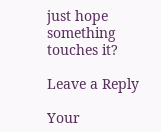just hope something touches it?

Leave a Reply

Your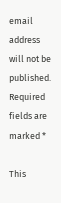email address will not be published. Required fields are marked *

This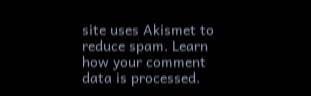site uses Akismet to reduce spam. Learn how your comment data is processed.